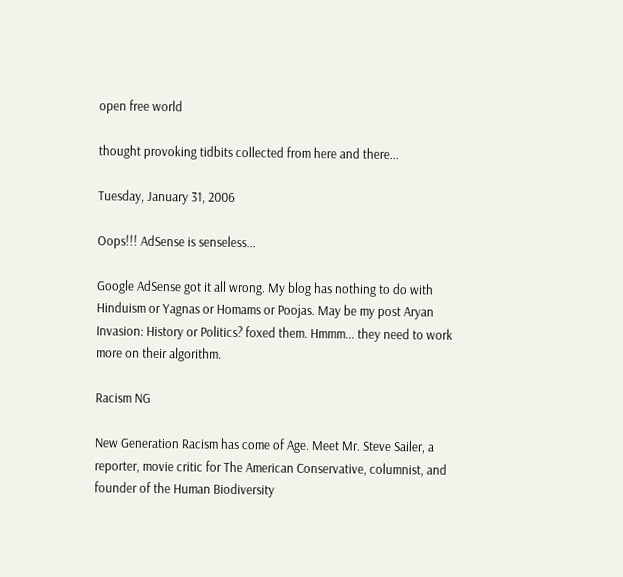open free world

thought provoking tidbits collected from here and there...

Tuesday, January 31, 2006

Oops!!! AdSense is senseless...

Google AdSense got it all wrong. My blog has nothing to do with Hinduism or Yagnas or Homams or Poojas. May be my post Aryan Invasion: History or Politics? foxed them. Hmmm... they need to work more on their algorithm.

Racism NG

New Generation Racism has come of Age. Meet Mr. Steve Sailer, a reporter, movie critic for The American Conservative, columnist, and founder of the Human Biodiversity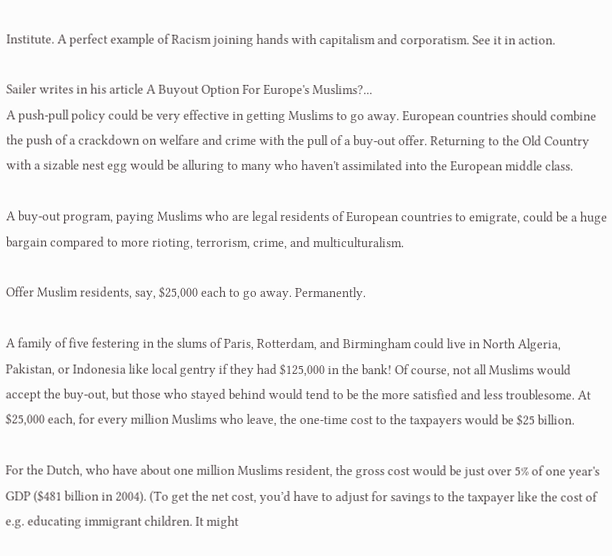Institute. A perfect example of Racism joining hands with capitalism and corporatism. See it in action.

Sailer writes in his article A Buyout Option For Europe's Muslims?...
A push-pull policy could be very effective in getting Muslims to go away. European countries should combine the push of a crackdown on welfare and crime with the pull of a buy-out offer. Returning to the Old Country with a sizable nest egg would be alluring to many who haven't assimilated into the European middle class.

A buy-out program, paying Muslims who are legal residents of European countries to emigrate, could be a huge bargain compared to more rioting, terrorism, crime, and multiculturalism.

Offer Muslim residents, say, $25,000 each to go away. Permanently.

A family of five festering in the slums of Paris, Rotterdam, and Birmingham could live in North Algeria, Pakistan, or Indonesia like local gentry if they had $125,000 in the bank! Of course, not all Muslims would accept the buy-out, but those who stayed behind would tend to be the more satisfied and less troublesome. At $25,000 each, for every million Muslims who leave, the one-time cost to the taxpayers would be $25 billion.

For the Dutch, who have about one million Muslims resident, the gross cost would be just over 5% of one year's GDP ($481 billion in 2004). (To get the net cost, you’d have to adjust for savings to the taxpayer like the cost of e.g. educating immigrant children. It might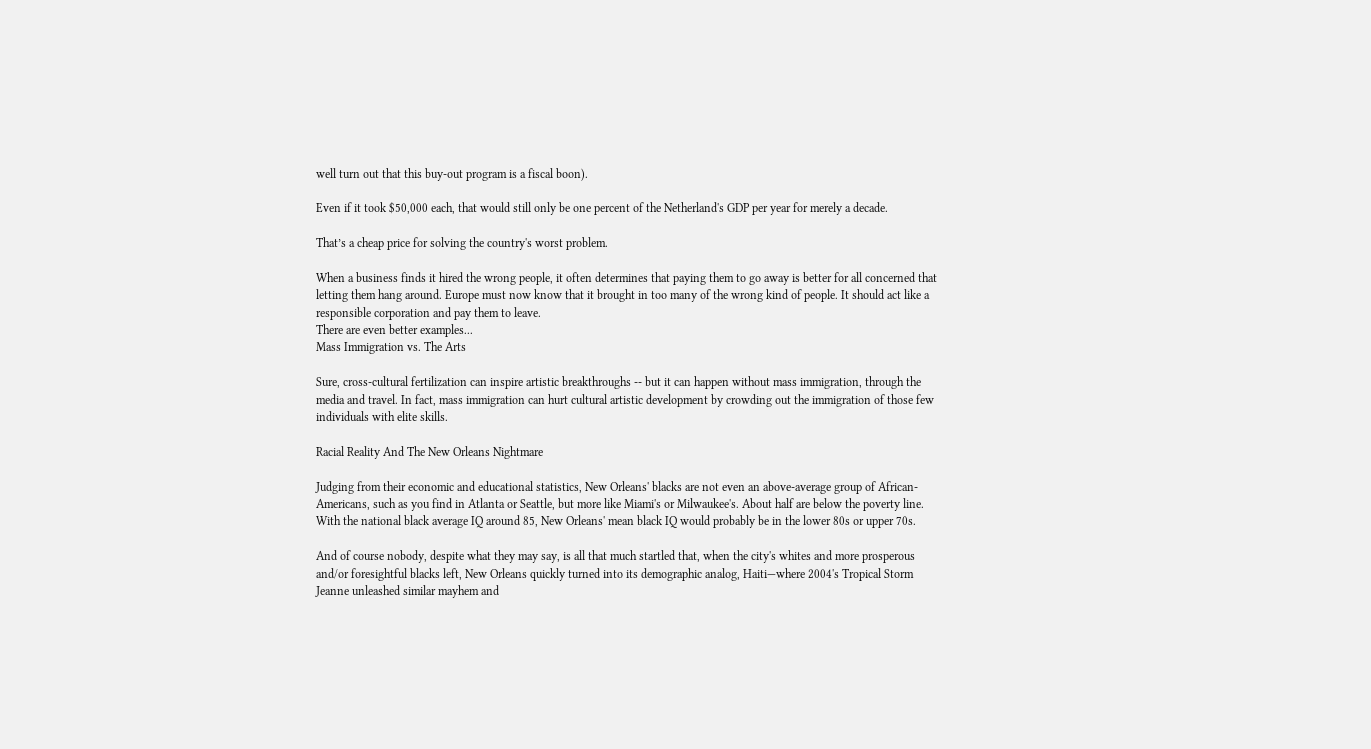well turn out that this buy-out program is a fiscal boon).

Even if it took $50,000 each, that would still only be one percent of the Netherland's GDP per year for merely a decade.

That’s a cheap price for solving the country's worst problem.

When a business finds it hired the wrong people, it often determines that paying them to go away is better for all concerned that letting them hang around. Europe must now know that it brought in too many of the wrong kind of people. It should act like a responsible corporation and pay them to leave.
There are even better examples...
Mass Immigration vs. The Arts

Sure, cross-cultural fertilization can inspire artistic breakthroughs -- but it can happen without mass immigration, through the media and travel. In fact, mass immigration can hurt cultural artistic development by crowding out the immigration of those few individuals with elite skills.

Racial Reality And The New Orleans Nightmare

Judging from their economic and educational statistics, New Orleans' blacks are not even an above-average group of African-Americans, such as you find in Atlanta or Seattle, but more like Miami's or Milwaukee's. About half are below the poverty line. With the national black average IQ around 85, New Orleans' mean black IQ would probably be in the lower 80s or upper 70s.

And of course nobody, despite what they may say, is all that much startled that, when the city's whites and more prosperous and/or foresightful blacks left, New Orleans quickly turned into its demographic analog, Haiti—where 2004's Tropical Storm Jeanne unleashed similar mayhem and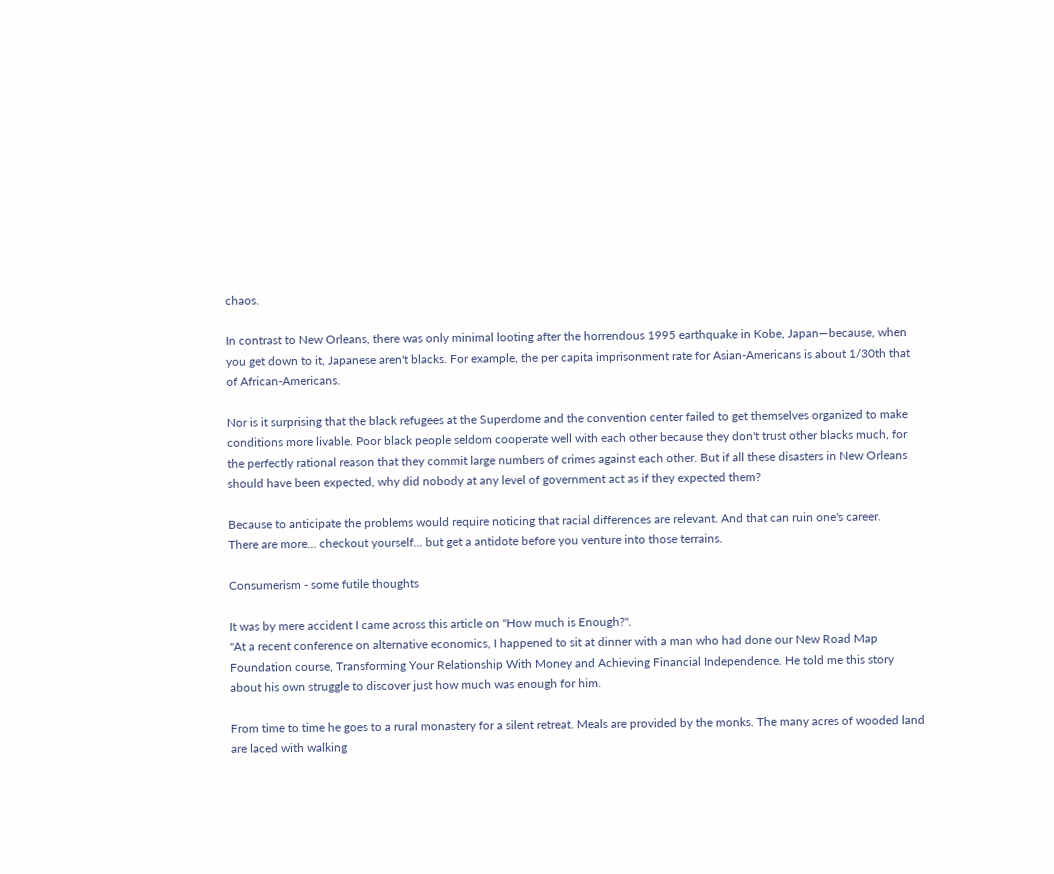chaos.

In contrast to New Orleans, there was only minimal looting after the horrendous 1995 earthquake in Kobe, Japan—because, when you get down to it, Japanese aren't blacks. For example, the per capita imprisonment rate for Asian-Americans is about 1/30th that of African-Americans.

Nor is it surprising that the black refugees at the Superdome and the convention center failed to get themselves organized to make conditions more livable. Poor black people seldom cooperate well with each other because they don't trust other blacks much, for the perfectly rational reason that they commit large numbers of crimes against each other. But if all these disasters in New Orleans should have been expected, why did nobody at any level of government act as if they expected them?

Because to anticipate the problems would require noticing that racial differences are relevant. And that can ruin one's career.
There are more... checkout yourself... but get a antidote before you venture into those terrains.

Consumerism - some futile thoughts

It was by mere accident I came across this article on "How much is Enough?".
"At a recent conference on alternative economics, I happened to sit at dinner with a man who had done our New Road Map Foundation course, Transforming Your Relationship With Money and Achieving Financial Independence. He told me this story about his own struggle to discover just how much was enough for him.

From time to time he goes to a rural monastery for a silent retreat. Meals are provided by the monks. The many acres of wooded land are laced with walking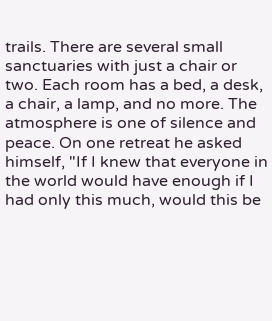trails. There are several small sanctuaries with just a chair or two. Each room has a bed, a desk, a chair, a lamp, and no more. The atmosphere is one of silence and peace. On one retreat he asked himself, "If I knew that everyone in the world would have enough if I had only this much, would this be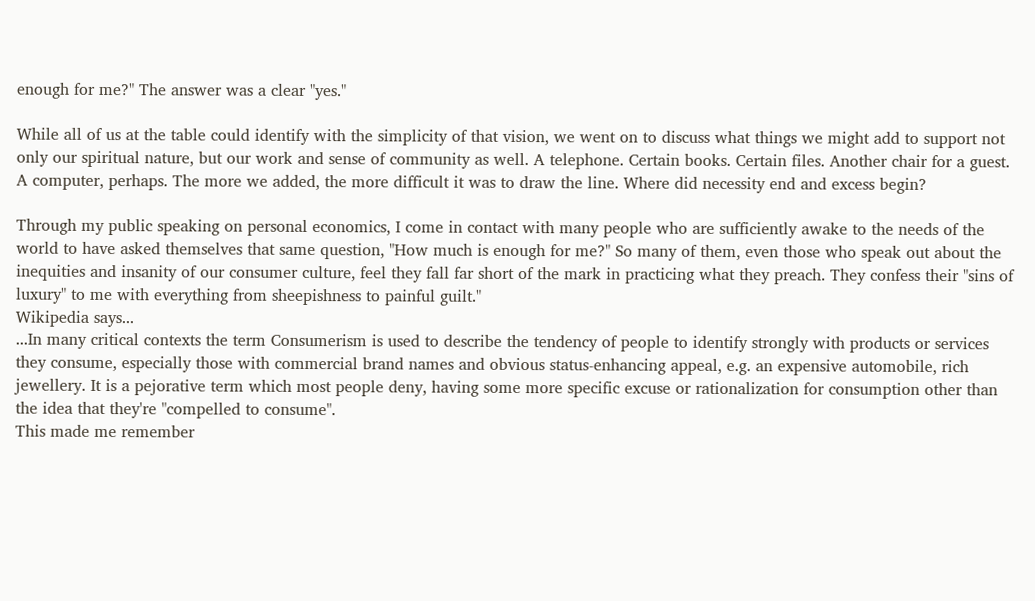enough for me?" The answer was a clear "yes."

While all of us at the table could identify with the simplicity of that vision, we went on to discuss what things we might add to support not only our spiritual nature, but our work and sense of community as well. A telephone. Certain books. Certain files. Another chair for a guest. A computer, perhaps. The more we added, the more difficult it was to draw the line. Where did necessity end and excess begin?

Through my public speaking on personal economics, I come in contact with many people who are sufficiently awake to the needs of the world to have asked themselves that same question, "How much is enough for me?" So many of them, even those who speak out about the inequities and insanity of our consumer culture, feel they fall far short of the mark in practicing what they preach. They confess their "sins of luxury" to me with everything from sheepishness to painful guilt."
Wikipedia says...
...In many critical contexts the term Consumerism is used to describe the tendency of people to identify strongly with products or services they consume, especially those with commercial brand names and obvious status-enhancing appeal, e.g. an expensive automobile, rich jewellery. It is a pejorative term which most people deny, having some more specific excuse or rationalization for consumption other than the idea that they're "compelled to consume".
This made me remember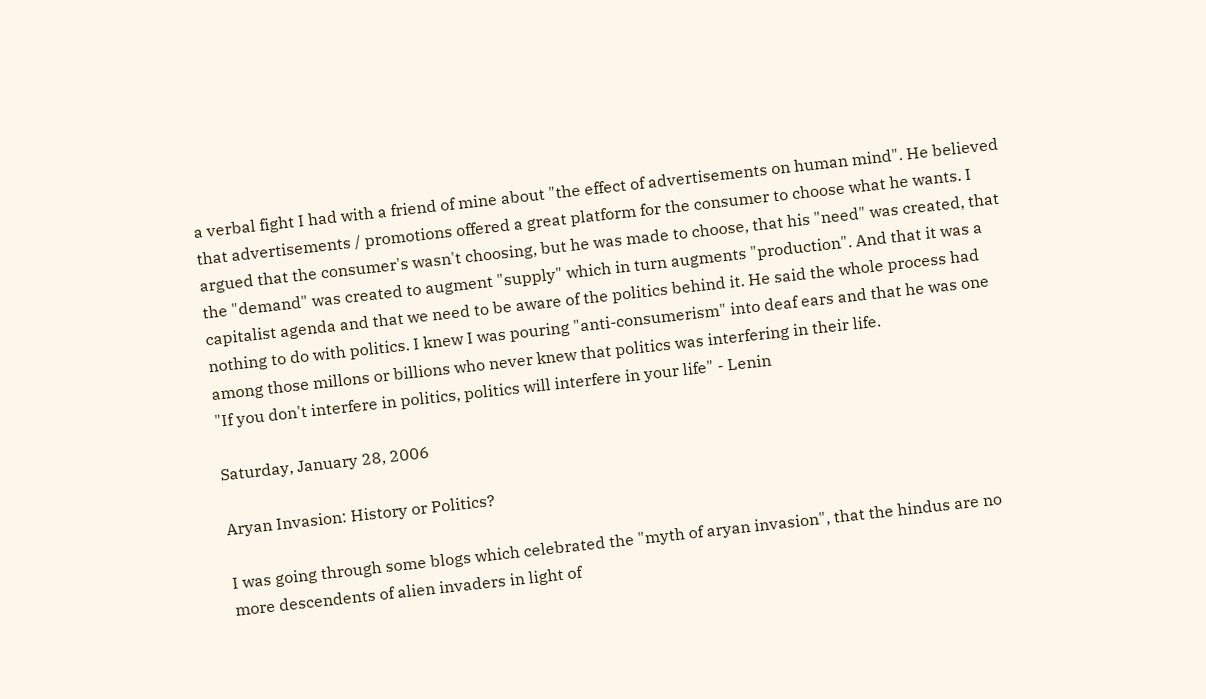a verbal fight I had with a friend of mine about "the effect of advertisements on human mind". He believed that advertisements / promotions offered a great platform for the consumer to choose what he wants. I argued that the consumer's wasn't choosing, but he was made to choose, that his "need" was created, that the "demand" was created to augment "supply" which in turn augments "production". And that it was a capitalist agenda and that we need to be aware of the politics behind it. He said the whole process had nothing to do with politics. I knew I was pouring "anti-consumerism" into deaf ears and that he was one among those millons or billions who never knew that politics was interfering in their life.
"If you don't interfere in politics, politics will interfere in your life" - Lenin

Saturday, January 28, 2006

Aryan Invasion: History or Politics?

I was going through some blogs which celebrated the "myth of aryan invasion", that the hindus are no more descendents of alien invaders in light of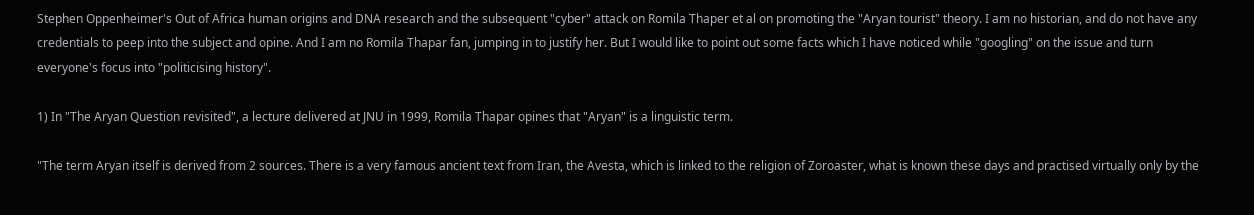Stephen Oppenheimer's Out of Africa human origins and DNA research and the subsequent "cyber" attack on Romila Thaper et al on promoting the "Aryan tourist" theory. I am no historian, and do not have any credentials to peep into the subject and opine. And I am no Romila Thapar fan, jumping in to justify her. But I would like to point out some facts which I have noticed while "googling" on the issue and turn everyone's focus into "politicising history".

1) In "The Aryan Question revisited", a lecture delivered at JNU in 1999, Romila Thapar opines that "Aryan" is a linguistic term.

"The term Aryan itself is derived from 2 sources. There is a very famous ancient text from Iran, the Avesta, which is linked to the religion of Zoroaster, what is known these days and practised virtually only by the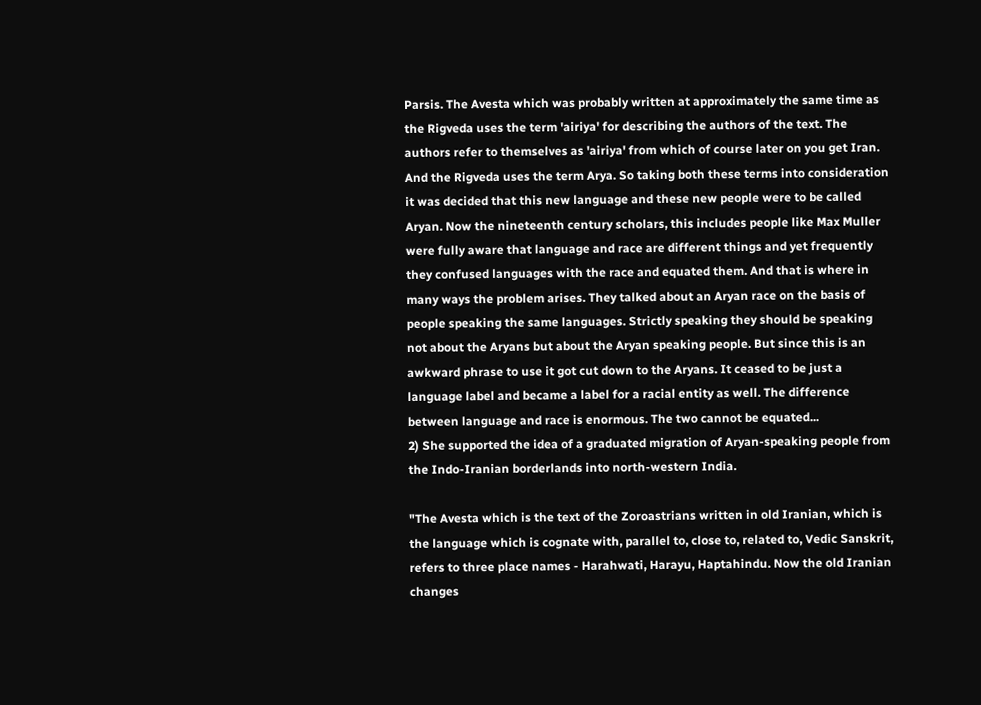Parsis. The Avesta which was probably written at approximately the same time as the Rigveda uses the term 'airiya' for describing the authors of the text. The authors refer to themselves as 'airiya' from which of course later on you get Iran. And the Rigveda uses the term Arya. So taking both these terms into consideration it was decided that this new language and these new people were to be called Aryan. Now the nineteenth century scholars, this includes people like Max Muller were fully aware that language and race are different things and yet frequently they confused languages with the race and equated them. And that is where in many ways the problem arises. They talked about an Aryan race on the basis of people speaking the same languages. Strictly speaking they should be speaking not about the Aryans but about the Aryan speaking people. But since this is an awkward phrase to use it got cut down to the Aryans. It ceased to be just a language label and became a label for a racial entity as well. The difference between language and race is enormous. The two cannot be equated...
2) She supported the idea of a graduated migration of Aryan-speaking people from the Indo-Iranian borderlands into north-western India.

"The Avesta which is the text of the Zoroastrians written in old Iranian, which is the language which is cognate with, parallel to, close to, related to, Vedic Sanskrit, refers to three place names - Harahwati, Harayu, Haptahindu. Now the old Iranian changes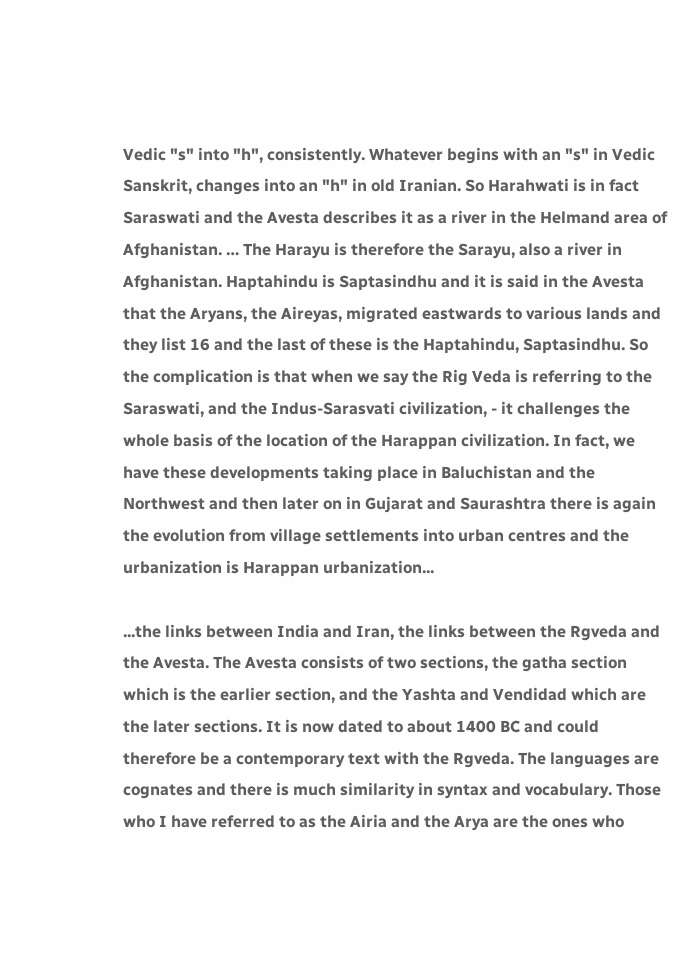Vedic "s" into "h", consistently. Whatever begins with an "s" in Vedic Sanskrit, changes into an "h" in old Iranian. So Harahwati is in fact Saraswati and the Avesta describes it as a river in the Helmand area of Afghanistan. … The Harayu is therefore the Sarayu, also a river in Afghanistan. Haptahindu is Saptasindhu and it is said in the Avesta that the Aryans, the Aireyas, migrated eastwards to various lands and they list 16 and the last of these is the Haptahindu, Saptasindhu. So the complication is that when we say the Rig Veda is referring to the Saraswati, and the Indus-Sarasvati civilization, - it challenges the whole basis of the location of the Harappan civilization. In fact, we have these developments taking place in Baluchistan and the Northwest and then later on in Gujarat and Saurashtra there is again the evolution from village settlements into urban centres and the urbanization is Harappan urbanization...

...the links between India and Iran, the links between the Rgveda and the Avesta. The Avesta consists of two sections, the gatha section which is the earlier section, and the Yashta and Vendidad which are the later sections. It is now dated to about 1400 BC and could therefore be a contemporary text with the Rgveda. The languages are cognates and there is much similarity in syntax and vocabulary. Those who I have referred to as the Airia and the Arya are the ones who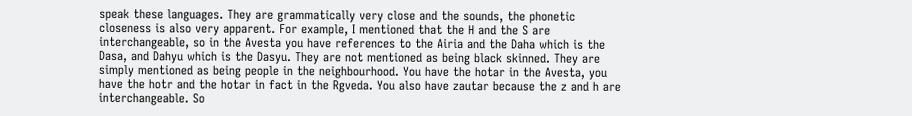speak these languages. They are grammatically very close and the sounds, the phonetic closeness is also very apparent. For example, I mentioned that the H and the S are interchangeable, so in the Avesta you have references to the Airia and the Daha which is the Dasa, and Dahyu which is the Dasyu. They are not mentioned as being black skinned. They are simply mentioned as being people in the neighbourhood. You have the hotar in the Avesta, you have the hotr and the hotar in fact in the Rgveda. You also have zautar because the z and h are interchangeable. So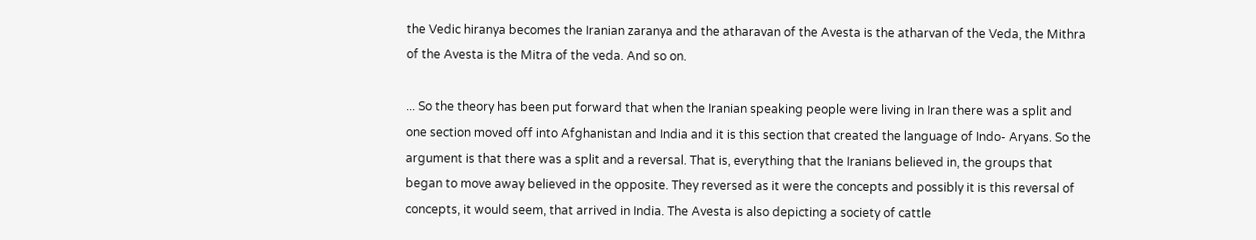the Vedic hiranya becomes the Iranian zaranya and the atharavan of the Avesta is the atharvan of the Veda, the Mithra of the Avesta is the Mitra of the veda. And so on.

... So the theory has been put forward that when the Iranian speaking people were living in Iran there was a split and one section moved off into Afghanistan and India and it is this section that created the language of Indo- Aryans. So the argument is that there was a split and a reversal. That is, everything that the Iranians believed in, the groups that began to move away believed in the opposite. They reversed as it were the concepts and possibly it is this reversal of concepts, it would seem, that arrived in India. The Avesta is also depicting a society of cattle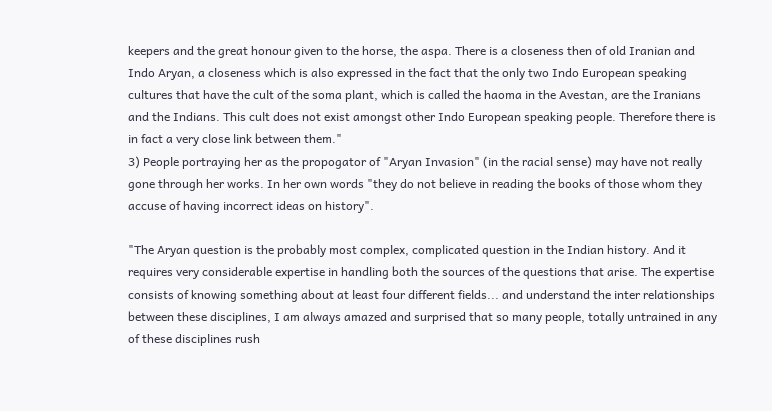keepers and the great honour given to the horse, the aspa. There is a closeness then of old Iranian and Indo Aryan, a closeness which is also expressed in the fact that the only two Indo European speaking cultures that have the cult of the soma plant, which is called the haoma in the Avestan, are the Iranians and the Indians. This cult does not exist amongst other Indo European speaking people. Therefore there is in fact a very close link between them."
3) People portraying her as the propogator of "Aryan Invasion" (in the racial sense) may have not really gone through her works. In her own words "they do not believe in reading the books of those whom they accuse of having incorrect ideas on history".

"The Aryan question is the probably most complex, complicated question in the Indian history. And it requires very considerable expertise in handling both the sources of the questions that arise. The expertise consists of knowing something about at least four different fields... and understand the inter relationships between these disciplines, I am always amazed and surprised that so many people, totally untrained in any of these disciplines rush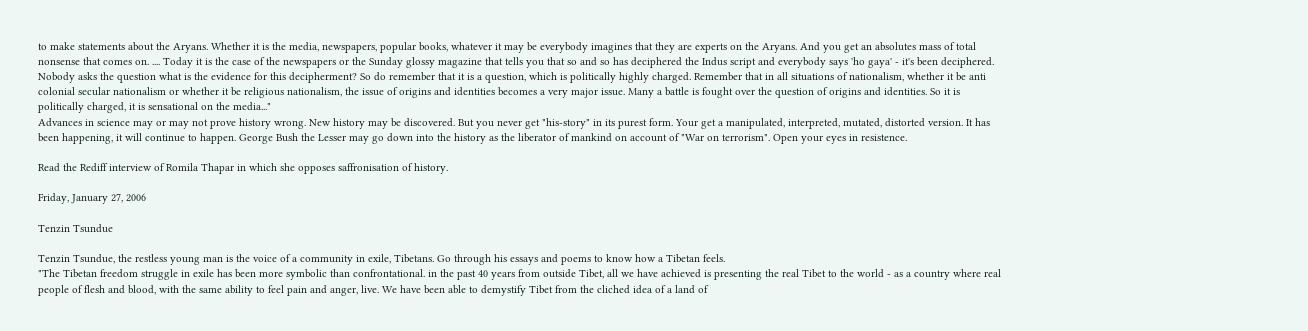to make statements about the Aryans. Whether it is the media, newspapers, popular books, whatever it may be everybody imagines that they are experts on the Aryans. And you get an absolutes mass of total nonsense that comes on. .... Today it is the case of the newspapers or the Sunday glossy magazine that tells you that so and so has deciphered the Indus script and everybody says 'ho gaya' - it's been deciphered. Nobody asks the question what is the evidence for this decipherment? So do remember that it is a question, which is politically highly charged. Remember that in all situations of nationalism, whether it be anti colonial secular nationalism or whether it be religious nationalism, the issue of origins and identities becomes a very major issue. Many a battle is fought over the question of origins and identities. So it is politically charged, it is sensational on the media..."
Advances in science may or may not prove history wrong. New history may be discovered. But you never get "his-story" in its purest form. Your get a manipulated, interpreted, mutated, distorted version. It has been happening, it will continue to happen. George Bush the Lesser may go down into the history as the liberator of mankind on account of "War on terrorism". Open your eyes in resistence.

Read the Rediff interview of Romila Thapar in which she opposes saffronisation of history.

Friday, January 27, 2006

Tenzin Tsundue

Tenzin Tsundue, the restless young man is the voice of a community in exile, Tibetans. Go through his essays and poems to know how a Tibetan feels.
"The Tibetan freedom struggle in exile has been more symbolic than confrontational. in the past 40 years from outside Tibet, all we have achieved is presenting the real Tibet to the world - as a country where real people of flesh and blood, with the same ability to feel pain and anger, live. We have been able to demystify Tibet from the cliched idea of a land of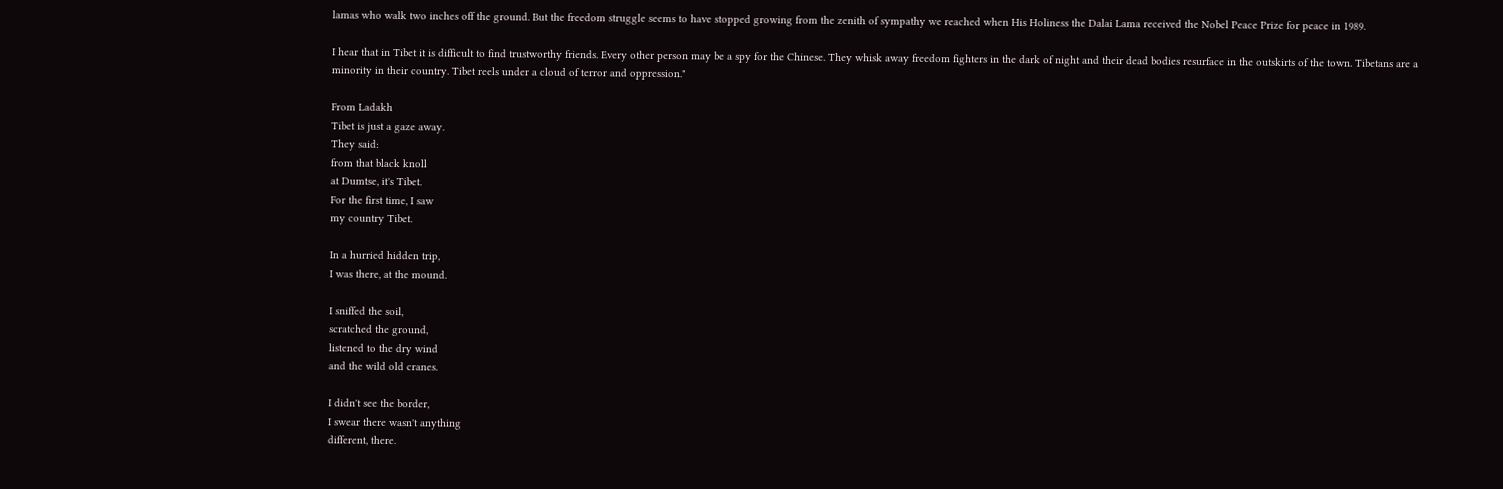lamas who walk two inches off the ground. But the freedom struggle seems to have stopped growing from the zenith of sympathy we reached when His Holiness the Dalai Lama received the Nobel Peace Prize for peace in 1989.

I hear that in Tibet it is difficult to find trustworthy friends. Every other person may be a spy for the Chinese. They whisk away freedom fighters in the dark of night and their dead bodies resurface in the outskirts of the town. Tibetans are a minority in their country. Tibet reels under a cloud of terror and oppression."

From Ladakh
Tibet is just a gaze away.
They said:
from that black knoll
at Dumtse, it's Tibet.
For the first time, I saw
my country Tibet.

In a hurried hidden trip,
I was there, at the mound.

I sniffed the soil,
scratched the ground,
listened to the dry wind
and the wild old cranes.

I didn't see the border,
I swear there wasn't anything
different, there.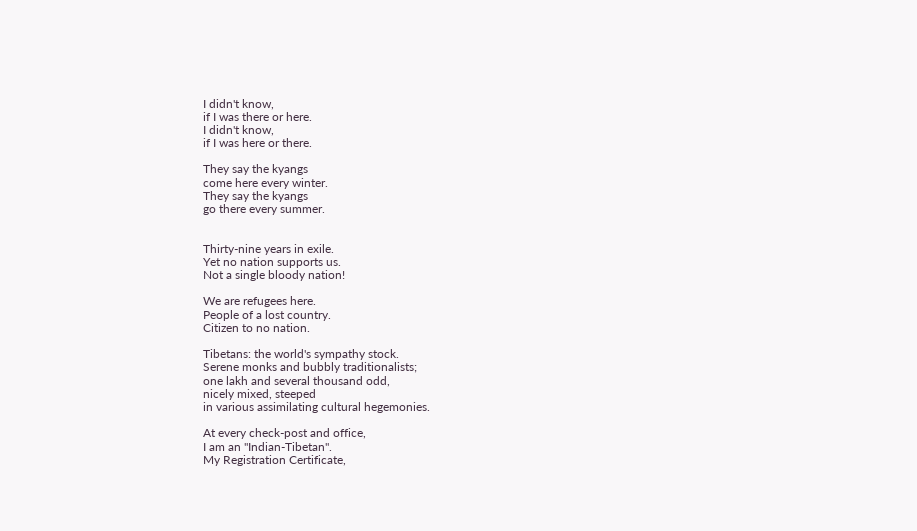I didn't know,
if I was there or here.
I didn't know,
if I was here or there.

They say the kyangs
come here every winter.
They say the kyangs
go there every summer.


Thirty-nine years in exile.
Yet no nation supports us.
Not a single bloody nation!

We are refugees here.
People of a lost country.
Citizen to no nation.

Tibetans: the world's sympathy stock.
Serene monks and bubbly traditionalists;
one lakh and several thousand odd,
nicely mixed, steeped
in various assimilating cultural hegemonies.

At every check-post and office,
I am an "Indian-Tibetan".
My Registration Certificate,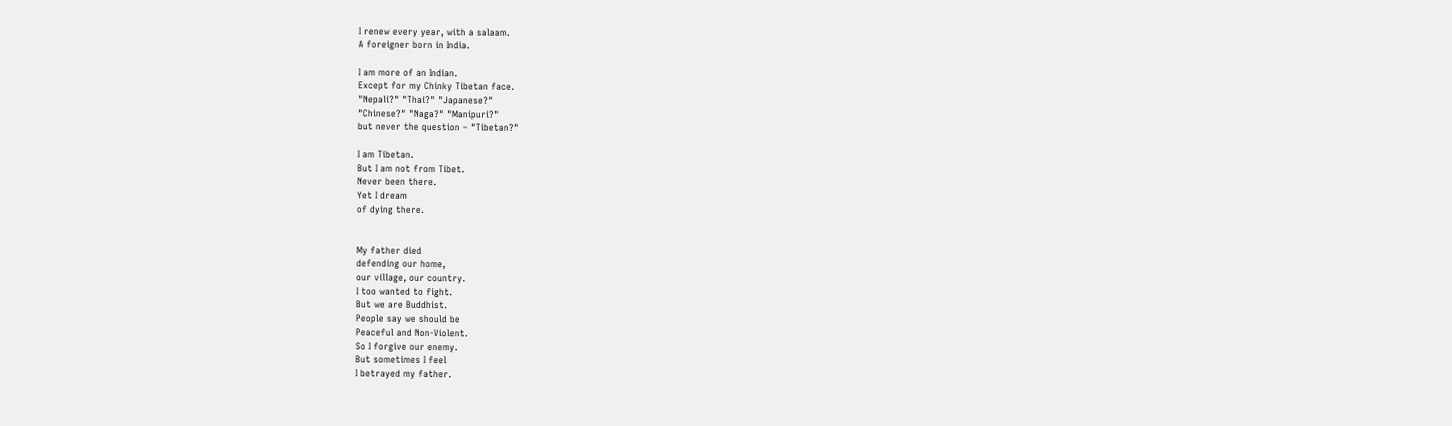I renew every year, with a salaam.
A foreigner born in India.

I am more of an Indian.
Except for my Chinky Tibetan face.
"Nepali?" "Thai?" "Japanese?"
"Chinese?" "Naga?" "Manipuri?"
but never the question – "Tibetan?"

I am Tibetan.
But I am not from Tibet.
Never been there.
Yet I dream
of dying there.


My father died
defending our home,
our village, our country.
I too wanted to fight.
But we are Buddhist.
People say we should be
Peaceful and Non-Violent.
So I forgive our enemy.
But sometimes I feel
I betrayed my father.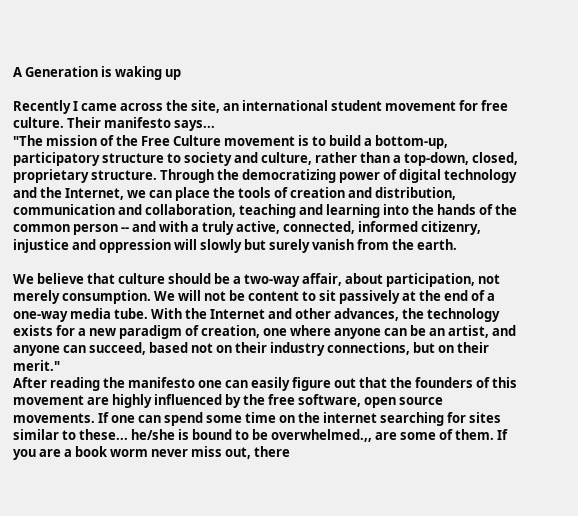A Generation is waking up

Recently I came across the site, an international student movement for free culture. Their manifesto says...
"The mission of the Free Culture movement is to build a bottom-up, participatory structure to society and culture, rather than a top-down, closed, proprietary structure. Through the democratizing power of digital technology and the Internet, we can place the tools of creation and distribution, communication and collaboration, teaching and learning into the hands of the common person -- and with a truly active, connected, informed citizenry, injustice and oppression will slowly but surely vanish from the earth.

We believe that culture should be a two-way affair, about participation, not merely consumption. We will not be content to sit passively at the end of a one-way media tube. With the Internet and other advances, the technology exists for a new paradigm of creation, one where anyone can be an artist, and anyone can succeed, based not on their industry connections, but on their merit."
After reading the manifesto one can easily figure out that the founders of this movement are highly influenced by the free software, open source movements. If one can spend some time on the internet searching for sites similar to these... he/she is bound to be overwhelmed.,, are some of them. If you are a book worm never miss out, there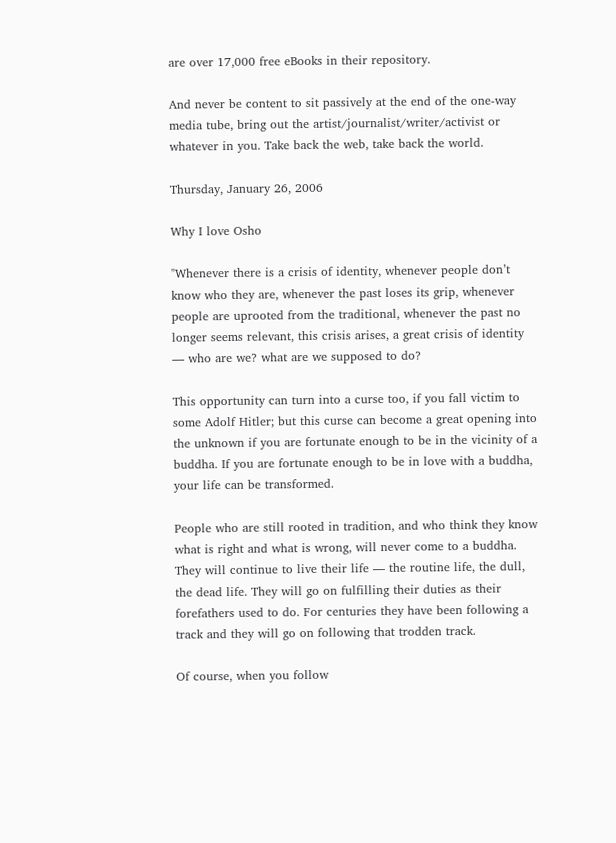are over 17,000 free eBooks in their repository.

And never be content to sit passively at the end of the one-way media tube, bring out the artist/journalist/writer/activist or whatever in you. Take back the web, take back the world.

Thursday, January 26, 2006

Why I love Osho

"Whenever there is a crisis of identity, whenever people don’t know who they are, whenever the past loses its grip, whenever people are uprooted from the traditional, whenever the past no longer seems relevant, this crisis arises, a great crisis of identity — who are we? what are we supposed to do?

This opportunity can turn into a curse too, if you fall victim to some Adolf Hitler; but this curse can become a great opening into the unknown if you are fortunate enough to be in the vicinity of a buddha. If you are fortunate enough to be in love with a buddha, your life can be transformed.

People who are still rooted in tradition, and who think they know what is right and what is wrong, will never come to a buddha. They will continue to live their life — the routine life, the dull, the dead life. They will go on fulfilling their duties as their forefathers used to do. For centuries they have been following a track and they will go on following that trodden track.

Of course, when you follow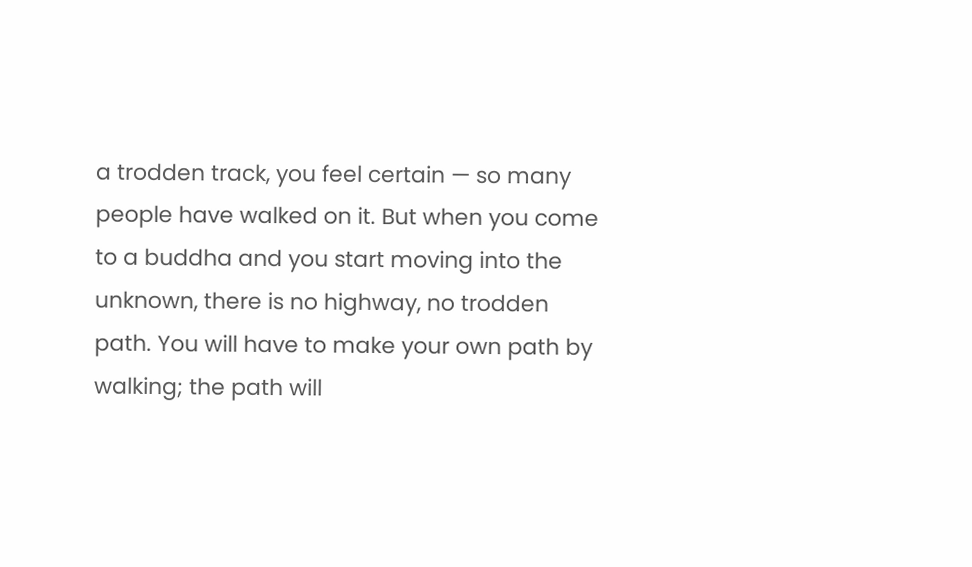a trodden track, you feel certain — so many people have walked on it. But when you come to a buddha and you start moving into the unknown, there is no highway, no trodden path. You will have to make your own path by walking; the path will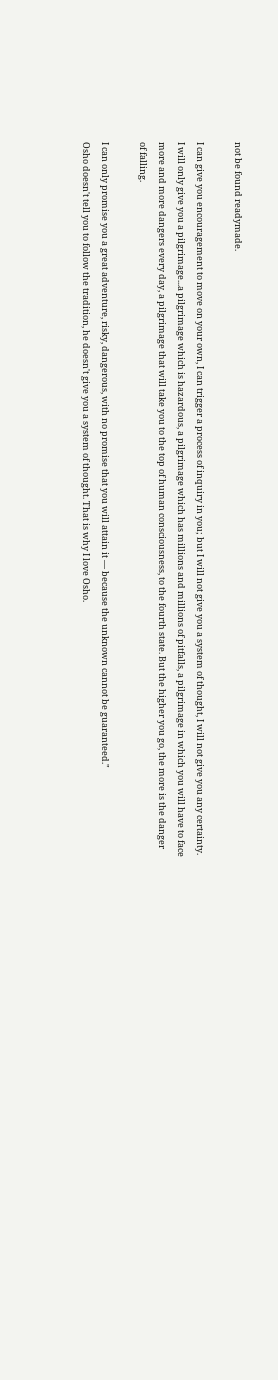not be found readymade.

I can give you encouragement to move on your own, I can trigger a process of inquiry in you; but I will not give you a system of thought, I will not give you any certainty. I will only give you a pilgrimage...a pilgrimage which is hazardous, a pilgrimage which has millions and millions of pitfalls, a pilgrimage in which you will have to face more and more dangers every day, a pilgrimage that will take you to the top of human consciousness, to the fourth state. But the higher you go, the more is the danger of falling.

I can only promise you a great adventure, risky, dangerous, with no promise that you will attain it — because the unknown cannot be guaranteed."
Osho doesn't tell you to follow the tradition, he doesn't give you a system of thought. That is why I love Osho.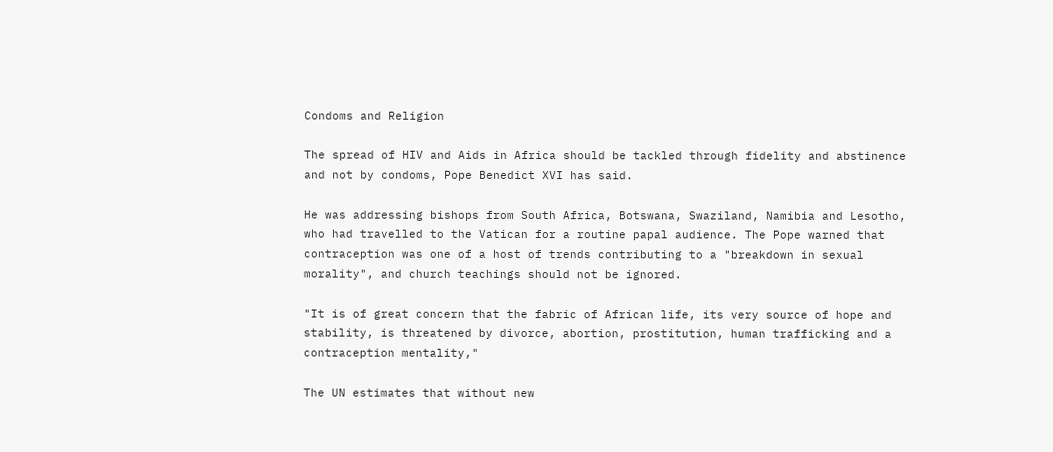Condoms and Religion

The spread of HIV and Aids in Africa should be tackled through fidelity and abstinence and not by condoms, Pope Benedict XVI has said.

He was addressing bishops from South Africa, Botswana, Swaziland, Namibia and Lesotho, who had travelled to the Vatican for a routine papal audience. The Pope warned that contraception was one of a host of trends contributing to a "breakdown in sexual morality", and church teachings should not be ignored.

"It is of great concern that the fabric of African life, its very source of hope and stability, is threatened by divorce, abortion, prostitution, human trafficking and a contraception mentality,"

The UN estimates that without new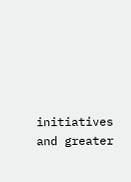initiatives and greater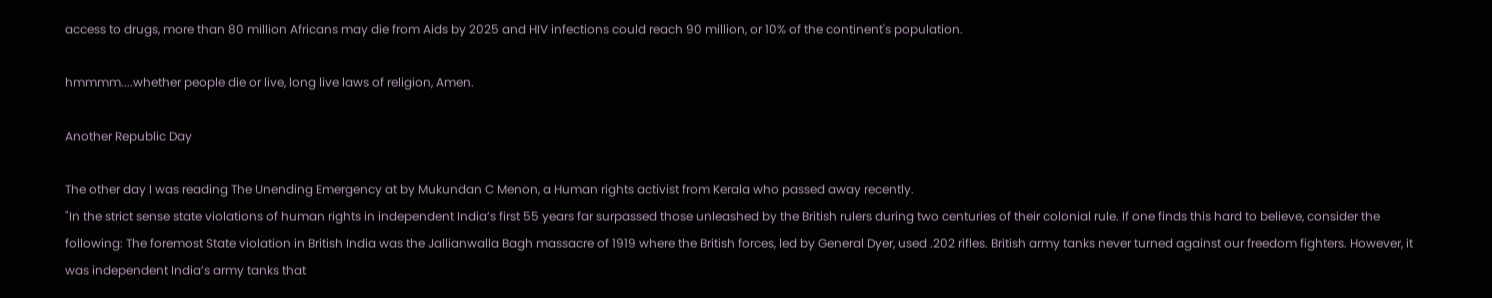access to drugs, more than 80 million Africans may die from Aids by 2025 and HIV infections could reach 90 million, or 10% of the continent's population.

hmmmm....whether people die or live, long live laws of religion, Amen.

Another Republic Day

The other day I was reading The Unending Emergency at by Mukundan C Menon, a Human rights activist from Kerala who passed away recently.
"In the strict sense state violations of human rights in independent India’s first 55 years far surpassed those unleashed by the British rulers during two centuries of their colonial rule. If one finds this hard to believe, consider the following: The foremost State violation in British India was the Jallianwalla Bagh massacre of 1919 where the British forces, led by General Dyer, used .202 rifles. British army tanks never turned against our freedom fighters. However, it was independent India’s army tanks that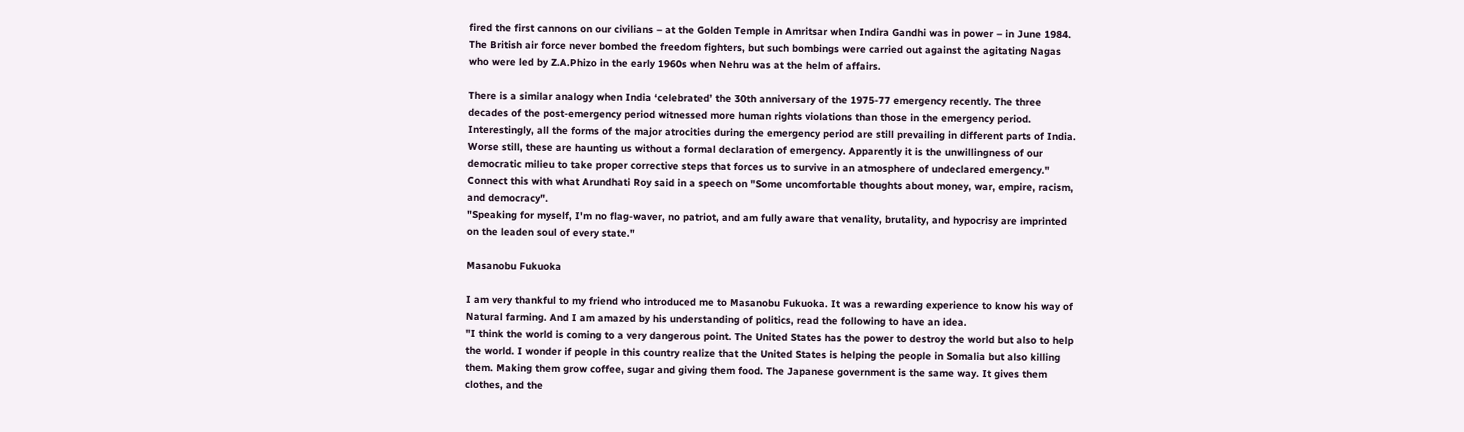fired the first cannons on our civilians – at the Golden Temple in Amritsar when Indira Gandhi was in power – in June 1984. The British air force never bombed the freedom fighters, but such bombings were carried out against the agitating Nagas who were led by Z.A.Phizo in the early 1960s when Nehru was at the helm of affairs.

There is a similar analogy when India ‘celebrated’ the 30th anniversary of the 1975-77 emergency recently. The three decades of the post-emergency period witnessed more human rights violations than those in the emergency period. Interestingly, all the forms of the major atrocities during the emergency period are still prevailing in different parts of India. Worse still, these are haunting us without a formal declaration of emergency. Apparently it is the unwillingness of our democratic milieu to take proper corrective steps that forces us to survive in an atmosphere of undeclared emergency."
Connect this with what Arundhati Roy said in a speech on "Some uncomfortable thoughts about money, war, empire, racism, and democracy".
"Speaking for myself, I'm no flag-waver, no patriot, and am fully aware that venality, brutality, and hypocrisy are imprinted on the leaden soul of every state."

Masanobu Fukuoka

I am very thankful to my friend who introduced me to Masanobu Fukuoka. It was a rewarding experience to know his way of Natural farming. And I am amazed by his understanding of politics, read the following to have an idea.
"I think the world is coming to a very dangerous point. The United States has the power to destroy the world but also to help the world. I wonder if people in this country realize that the United States is helping the people in Somalia but also killing them. Making them grow coffee, sugar and giving them food. The Japanese government is the same way. It gives them clothes, and the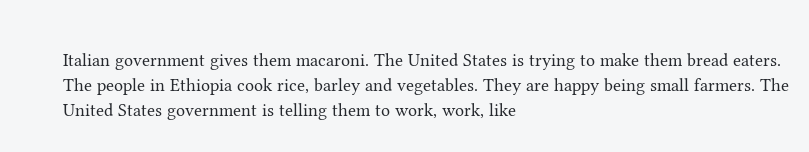Italian government gives them macaroni. The United States is trying to make them bread eaters. The people in Ethiopia cook rice, barley and vegetables. They are happy being small farmers. The United States government is telling them to work, work, like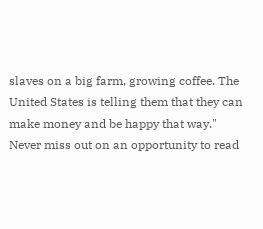slaves on a big farm, growing coffee. The United States is telling them that they can make money and be happy that way."
Never miss out on an opportunity to read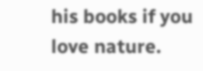his books if you love nature.